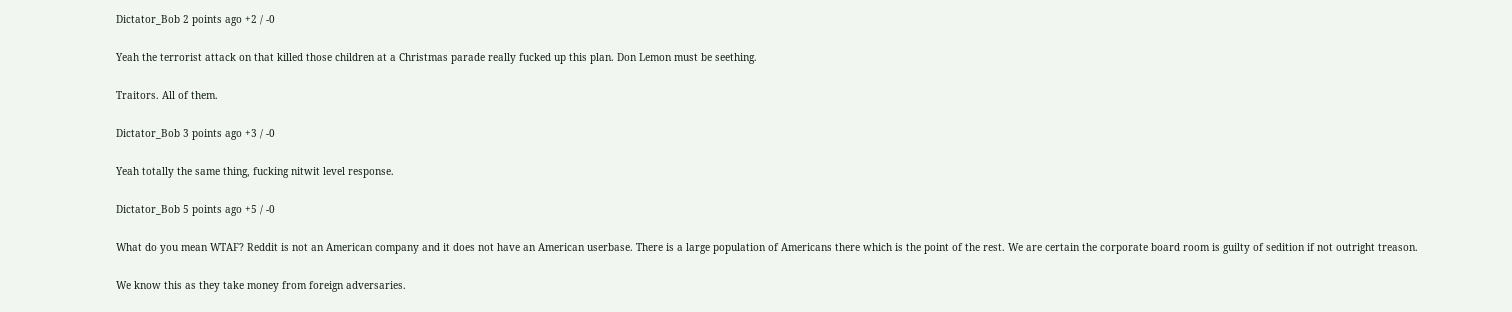Dictator_Bob 2 points ago +2 / -0

Yeah the terrorist attack on that killed those children at a Christmas parade really fucked up this plan. Don Lemon must be seething.

Traitors. All of them.

Dictator_Bob 3 points ago +3 / -0

Yeah totally the same thing, fucking nitwit level response.

Dictator_Bob 5 points ago +5 / -0

What do you mean WTAF? Reddit is not an American company and it does not have an American userbase. There is a large population of Americans there which is the point of the rest. We are certain the corporate board room is guilty of sedition if not outright treason.

We know this as they take money from foreign adversaries.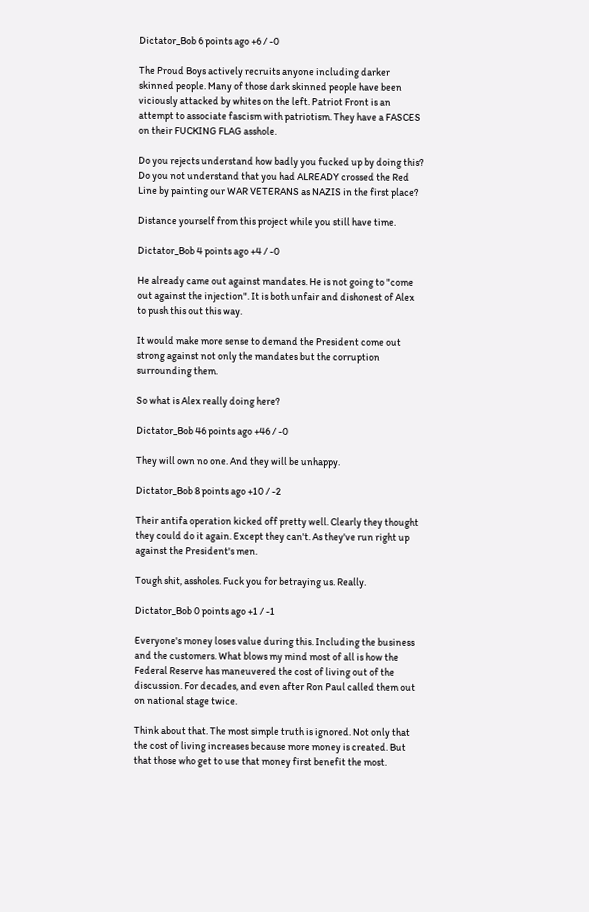Dictator_Bob 6 points ago +6 / -0

The Proud Boys actively recruits anyone including darker skinned people. Many of those dark skinned people have been viciously attacked by whites on the left. Patriot Front is an attempt to associate fascism with patriotism. They have a FASCES on their FUCKING FLAG asshole.

Do you rejects understand how badly you fucked up by doing this? Do you not understand that you had ALREADY crossed the Red Line by painting our WAR VETERANS as NAZIS in the first place?

Distance yourself from this project while you still have time.

Dictator_Bob 4 points ago +4 / -0

He already came out against mandates. He is not going to "come out against the injection". It is both unfair and dishonest of Alex to push this out this way.

It would make more sense to demand the President come out strong against not only the mandates but the corruption surrounding them.

So what is Alex really doing here?

Dictator_Bob 46 points ago +46 / -0

They will own no one. And they will be unhappy.

Dictator_Bob 8 points ago +10 / -2

Their antifa operation kicked off pretty well. Clearly they thought they could do it again. Except they can't. As they've run right up against the President's men.

Tough shit, assholes. Fuck you for betraying us. Really.

Dictator_Bob 0 points ago +1 / -1

Everyone's money loses value during this. Including the business and the customers. What blows my mind most of all is how the Federal Reserve has maneuvered the cost of living out of the discussion. For decades, and even after Ron Paul called them out on national stage twice.

Think about that. The most simple truth is ignored. Not only that the cost of living increases because more money is created. But that those who get to use that money first benefit the most.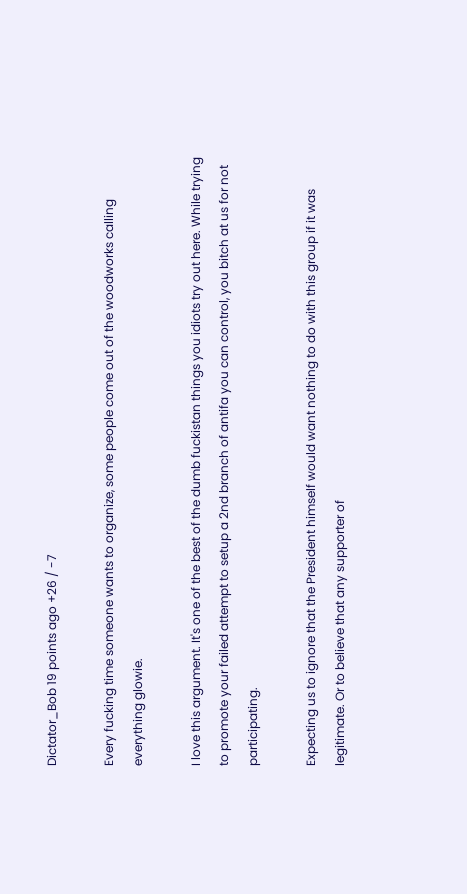Dictator_Bob 19 points ago +26 / -7

Every fucking time someone wants to organize, some people come out of the woodworks calling everything glowie.

I love this argument. It's one of the best of the dumb fuckistan things you idiots try out here. While trying to promote your failed attempt to setup a 2nd branch of antifa you can control, you bitch at us for not participating.

Expecting us to ignore that the President himself would want nothing to do with this group if it was legitimate. Or to believe that any supporter of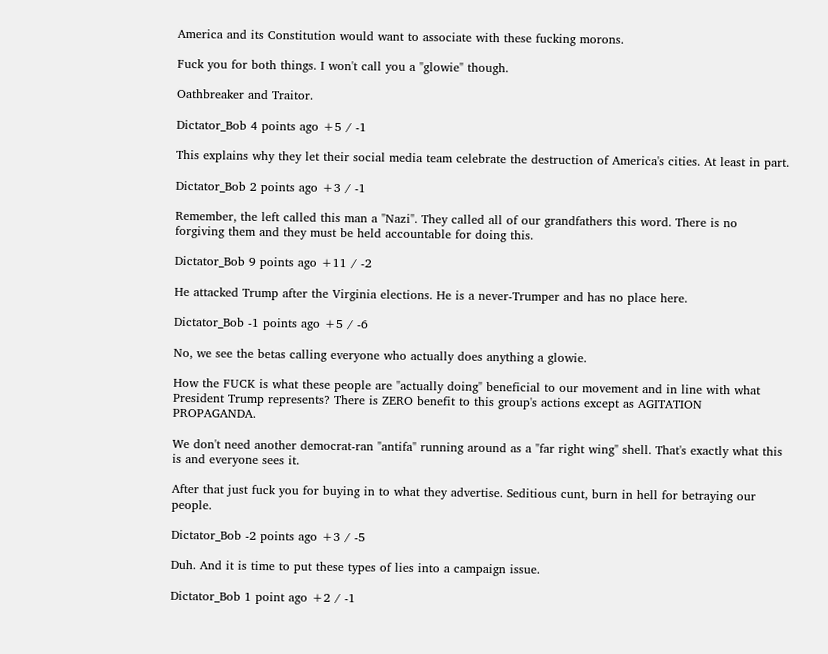America and its Constitution would want to associate with these fucking morons.

Fuck you for both things. I won't call you a "glowie" though.

Oathbreaker and Traitor.

Dictator_Bob 4 points ago +5 / -1

This explains why they let their social media team celebrate the destruction of America's cities. At least in part.

Dictator_Bob 2 points ago +3 / -1

Remember, the left called this man a "Nazi". They called all of our grandfathers this word. There is no forgiving them and they must be held accountable for doing this.

Dictator_Bob 9 points ago +11 / -2

He attacked Trump after the Virginia elections. He is a never-Trumper and has no place here.

Dictator_Bob -1 points ago +5 / -6

No, we see the betas calling everyone who actually does anything a glowie.

How the FUCK is what these people are "actually doing" beneficial to our movement and in line with what President Trump represents? There is ZERO benefit to this group's actions except as AGITATION PROPAGANDA.

We don't need another democrat-ran "antifa" running around as a "far right wing" shell. That's exactly what this is and everyone sees it.

After that just fuck you for buying in to what they advertise. Seditious cunt, burn in hell for betraying our people.

Dictator_Bob -2 points ago +3 / -5

Duh. And it is time to put these types of lies into a campaign issue.

Dictator_Bob 1 point ago +2 / -1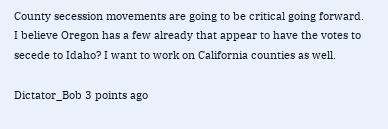County secession movements are going to be critical going forward. I believe Oregon has a few already that appear to have the votes to secede to Idaho? I want to work on California counties as well.

Dictator_Bob 3 points ago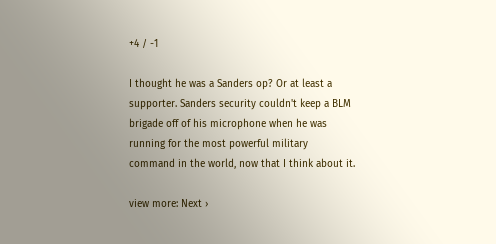+4 / -1

I thought he was a Sanders op? Or at least a supporter. Sanders security couldn't keep a BLM brigade off of his microphone when he was running for the most powerful military command in the world, now that I think about it.

view more: Next ›